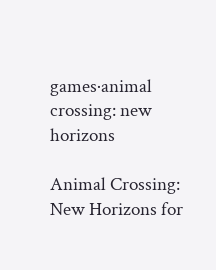games·animal crossing: new horizons

Animal Crossing: New Horizons for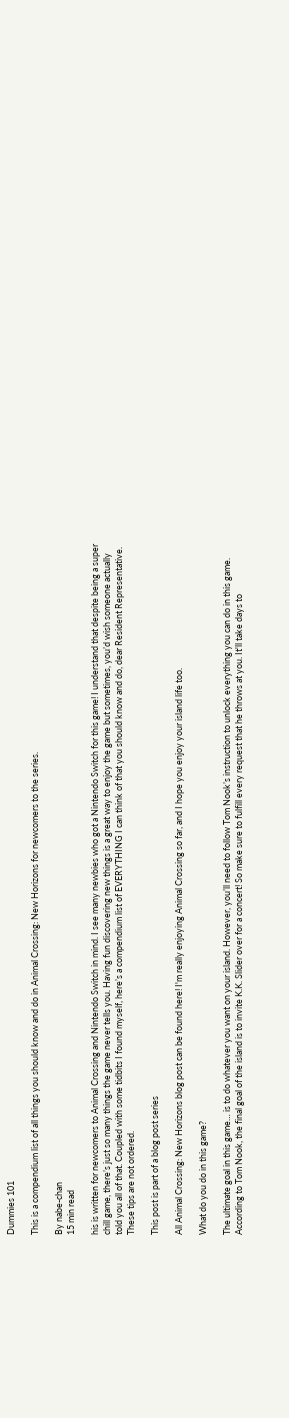Dummies 101

This is a compendium list of all things you should know and do in Animal Crossing: New Horizons for newcomers to the series.

By nabe-chan
15 min read

his is written for newcomers to Animal Crossing and Nintendo Switch in mind. I see many newbies who got a Nintendo Switch for this game! I understand that despite being a super chill game, there’s just so many things the game never tells you. Having fun discovering new things is a great way to enjoy the game but sometimes, you’d wish someone actually told you all of that. Coupled with some tidbits I found myself, here’s a compendium list of EVERYTHING I can think of that you should know and do, dear Resident Representative. These tips are not ordered.

This post is part of a blog post series

All Animal Crossing: New Horizons blog post can be found here! I'm really enjoying Animal Crossing so far, and I hope you enjoy your island life too.

What do you do in this game?

The ultimate goal in this game… is to do whatever you want on your island. However, you’ll need to follow Tom Nook’s instruction to unlock everything you can do in this game. According to Tom Nook, the final goal of the island is to invite K.K. Slider over for a concert! So make sure to fulfill every request that he throws at you. It'll take days to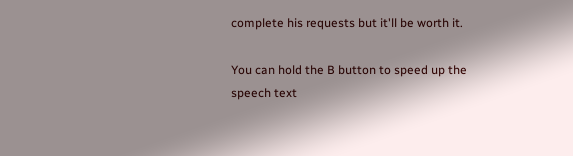complete his requests but it'll be worth it.

You can hold the B button to speed up the speech text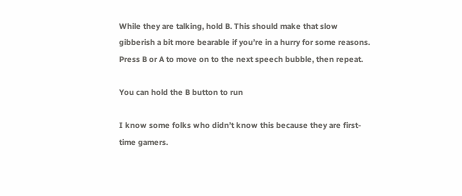While they are talking, hold B. This should make that slow gibberish a bit more bearable if you’re in a hurry for some reasons. Press B or A to move on to the next speech bubble, then repeat.

You can hold the B button to run

I know some folks who didn’t know this because they are first-time gamers.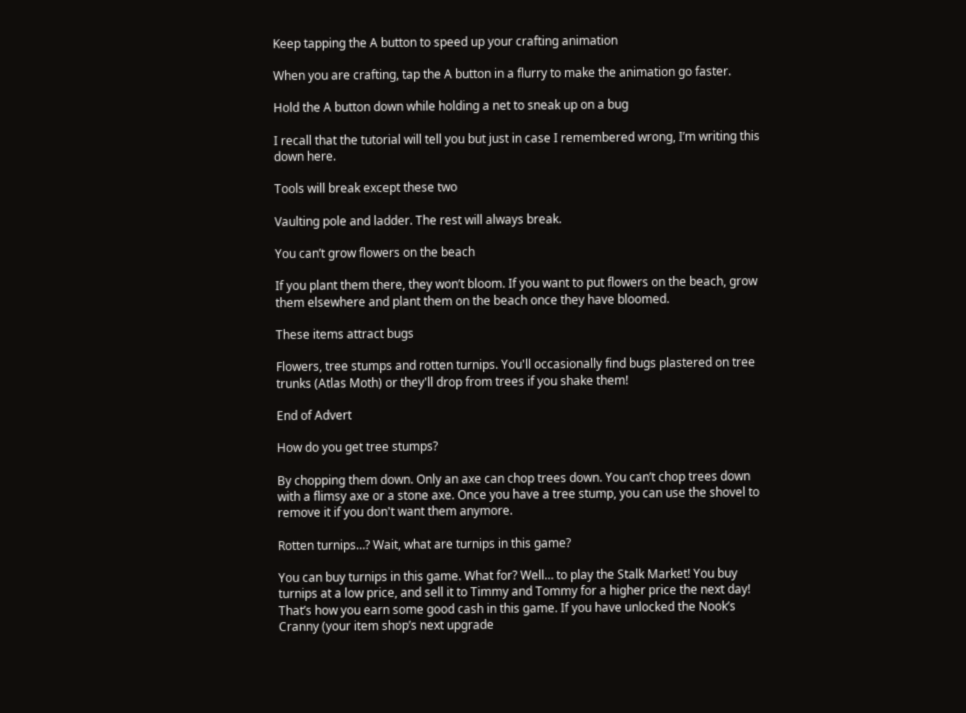Keep tapping the A button to speed up your crafting animation

When you are crafting, tap the A button in a flurry to make the animation go faster.

Hold the A button down while holding a net to sneak up on a bug

I recall that the tutorial will tell you but just in case I remembered wrong, I’m writing this down here.

Tools will break except these two

Vaulting pole and ladder. The rest will always break.

You can’t grow flowers on the beach

If you plant them there, they won’t bloom. If you want to put flowers on the beach, grow them elsewhere and plant them on the beach once they have bloomed.

These items attract bugs

Flowers, tree stumps and rotten turnips. You'll occasionally find bugs plastered on tree trunks (Atlas Moth) or they'll drop from trees if you shake them!

End of Advert

How do you get tree stumps?

By chopping them down. Only an axe can chop trees down. You can’t chop trees down with a flimsy axe or a stone axe. Once you have a tree stump, you can use the shovel to remove it if you don't want them anymore.

Rotten turnips…? Wait, what are turnips in this game?

You can buy turnips in this game. What for? Well… to play the Stalk Market! You buy turnips at a low price, and sell it to Timmy and Tommy for a higher price the next day! That’s how you earn some good cash in this game. If you have unlocked the Nook’s Cranny (your item shop’s next upgrade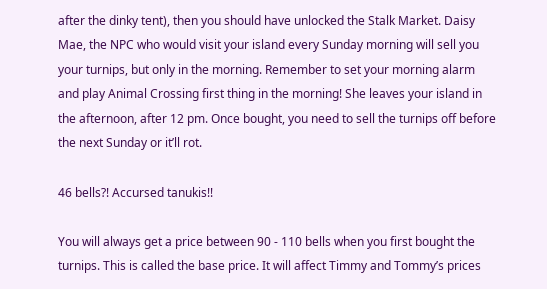after the dinky tent), then you should have unlocked the Stalk Market. Daisy Mae, the NPC who would visit your island every Sunday morning will sell you your turnips, but only in the morning. Remember to set your morning alarm and play Animal Crossing first thing in the morning! She leaves your island in the afternoon, after 12 pm. Once bought, you need to sell the turnips off before the next Sunday or it’ll rot.

46 bells?! Accursed tanukis!!

You will always get a price between 90 - 110 bells when you first bought the turnips. This is called the base price. It will affect Timmy and Tommy’s prices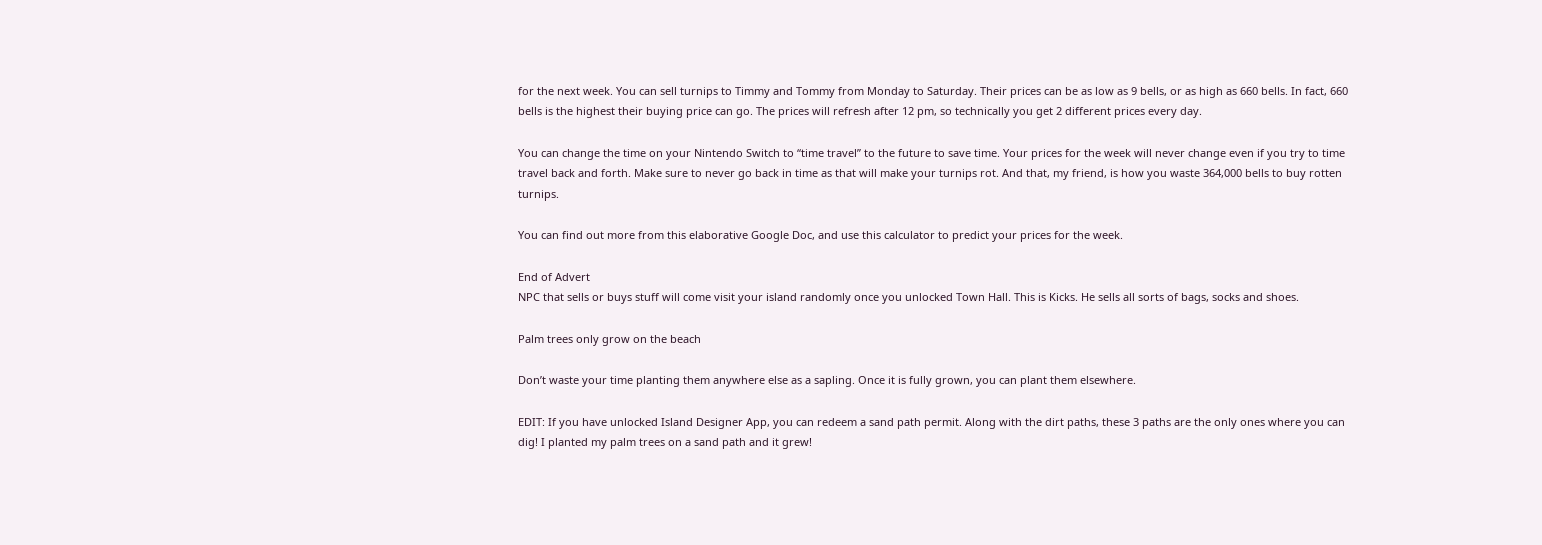for the next week. You can sell turnips to Timmy and Tommy from Monday to Saturday. Their prices can be as low as 9 bells, or as high as 660 bells. In fact, 660 bells is the highest their buying price can go. The prices will refresh after 12 pm, so technically you get 2 different prices every day.

You can change the time on your Nintendo Switch to “time travel” to the future to save time. Your prices for the week will never change even if you try to time travel back and forth. Make sure to never go back in time as that will make your turnips rot. And that, my friend, is how you waste 364,000 bells to buy rotten turnips.

You can find out more from this elaborative Google Doc, and use this calculator to predict your prices for the week.

End of Advert
NPC that sells or buys stuff will come visit your island randomly once you unlocked Town Hall. This is Kicks. He sells all sorts of bags, socks and shoes.

Palm trees only grow on the beach

Don’t waste your time planting them anywhere else as a sapling. Once it is fully grown, you can plant them elsewhere.

EDIT: If you have unlocked Island Designer App, you can redeem a sand path permit. Along with the dirt paths, these 3 paths are the only ones where you can dig! I planted my palm trees on a sand path and it grew!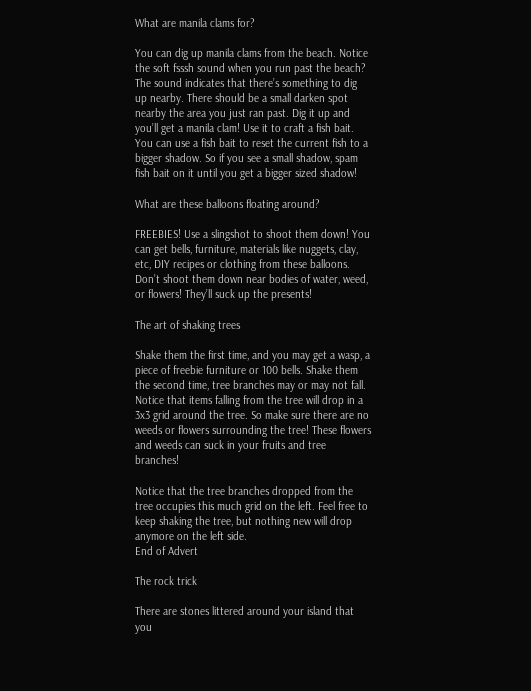What are manila clams for?

You can dig up manila clams from the beach. Notice the soft fsssh sound when you run past the beach? The sound indicates that there’s something to dig up nearby. There should be a small darken spot nearby the area you just ran past. Dig it up and you’ll get a manila clam! Use it to craft a fish bait. You can use a fish bait to reset the current fish to a bigger shadow. So if you see a small shadow, spam fish bait on it until you get a bigger sized shadow!

What are these balloons floating around?

FREEBIES! Use a slingshot to shoot them down! You can get bells, furniture, materials like nuggets, clay, etc, DIY recipes or clothing from these balloons. Don’t shoot them down near bodies of water, weed, or flowers! They’ll suck up the presents!

The art of shaking trees

Shake them the first time, and you may get a wasp, a piece of freebie furniture or 100 bells. Shake them the second time, tree branches may or may not fall. Notice that items falling from the tree will drop in a 3x3 grid around the tree. So make sure there are no weeds or flowers surrounding the tree! These flowers and weeds can suck in your fruits and tree branches!

Notice that the tree branches dropped from the tree occupies this much grid on the left. Feel free to keep shaking the tree, but nothing new will drop anymore on the left side.
End of Advert

The rock trick

There are stones littered around your island that you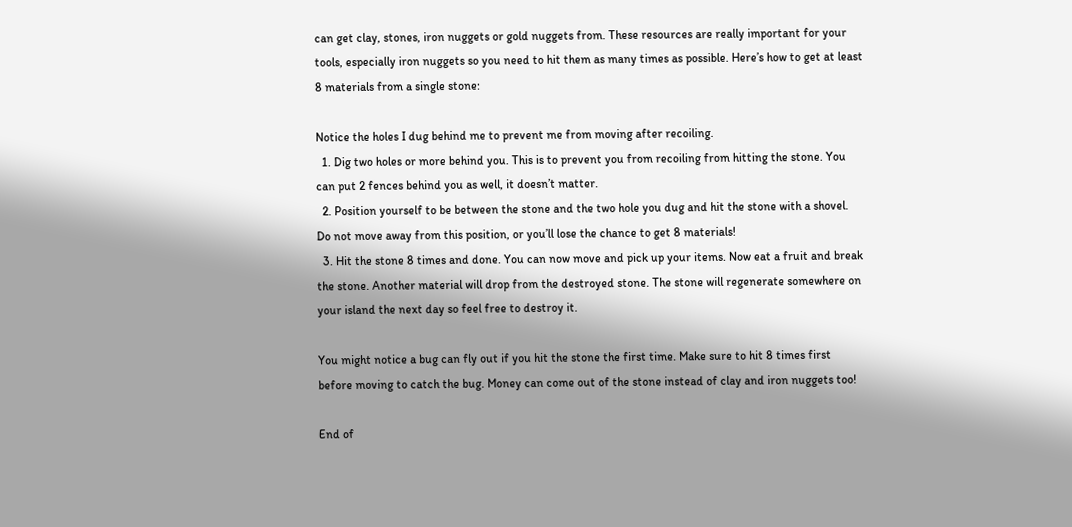can get clay, stones, iron nuggets or gold nuggets from. These resources are really important for your tools, especially iron nuggets so you need to hit them as many times as possible. Here’s how to get at least 8 materials from a single stone:

Notice the holes I dug behind me to prevent me from moving after recoiling.
  1. Dig two holes or more behind you. This is to prevent you from recoiling from hitting the stone. You can put 2 fences behind you as well, it doesn’t matter.
  2. Position yourself to be between the stone and the two hole you dug and hit the stone with a shovel. Do not move away from this position, or you’ll lose the chance to get 8 materials!
  3. Hit the stone 8 times and done. You can now move and pick up your items. Now eat a fruit and break the stone. Another material will drop from the destroyed stone. The stone will regenerate somewhere on your island the next day so feel free to destroy it.

You might notice a bug can fly out if you hit the stone the first time. Make sure to hit 8 times first before moving to catch the bug. Money can come out of the stone instead of clay and iron nuggets too!

End of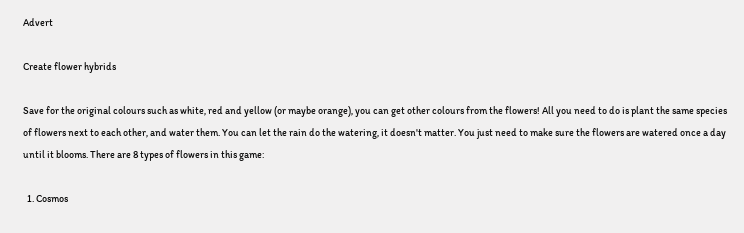Advert

Create flower hybrids

Save for the original colours such as white, red and yellow (or maybe orange), you can get other colours from the flowers! All you need to do is plant the same species of flowers next to each other, and water them. You can let the rain do the watering, it doesn't matter. You just need to make sure the flowers are watered once a day until it blooms. There are 8 types of flowers in this game:

  1. Cosmos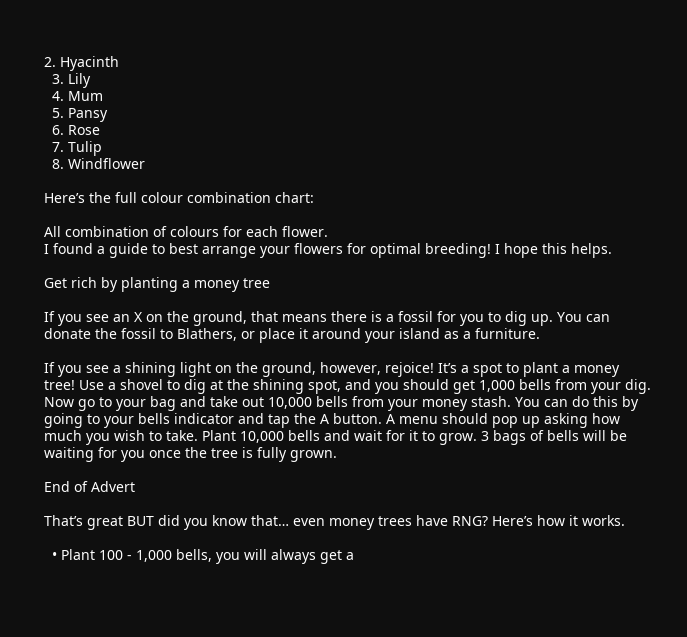2. Hyacinth
  3. Lily
  4. Mum
  5. Pansy
  6. Rose
  7. Tulip
  8. Windflower

Here’s the full colour combination chart:

All combination of colours for each flower.
I found a guide to best arrange your flowers for optimal breeding! I hope this helps.

Get rich by planting a money tree

If you see an X on the ground, that means there is a fossil for you to dig up. You can donate the fossil to Blathers, or place it around your island as a furniture.

If you see a shining light on the ground, however, rejoice! It’s a spot to plant a money tree! Use a shovel to dig at the shining spot, and you should get 1,000 bells from your dig. Now go to your bag and take out 10,000 bells from your money stash. You can do this by going to your bells indicator and tap the A button. A menu should pop up asking how much you wish to take. Plant 10,000 bells and wait for it to grow. 3 bags of bells will be waiting for you once the tree is fully grown.

End of Advert

That’s great BUT did you know that… even money trees have RNG? Here’s how it works.

  • Plant 100 - 1,000 bells, you will always get a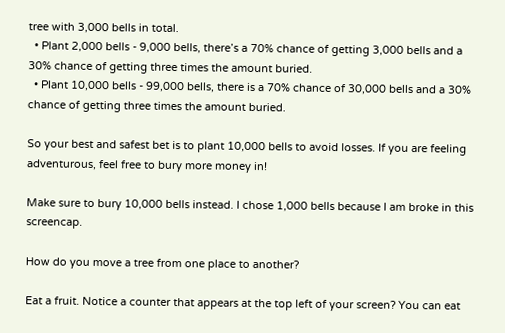tree with 3,000 bells in total.
  • Plant 2,000 bells - 9,000 bells, there’s a 70% chance of getting 3,000 bells and a 30% chance of getting three times the amount buried.
  • Plant 10,000 bells - 99,000 bells, there is a 70% chance of 30,000 bells and a 30% chance of getting three times the amount buried.

So your best and safest bet is to plant 10,000 bells to avoid losses. If you are feeling adventurous, feel free to bury more money in!

Make sure to bury 10,000 bells instead. I chose 1,000 bells because I am broke in this screencap.

How do you move a tree from one place to another?

Eat a fruit. Notice a counter that appears at the top left of your screen? You can eat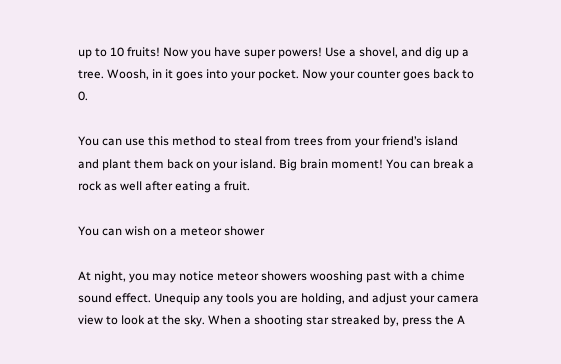up to 10 fruits! Now you have super powers! Use a shovel, and dig up a tree. Woosh, in it goes into your pocket. Now your counter goes back to 0.

You can use this method to steal from trees from your friend’s island and plant them back on your island. Big brain moment! You can break a rock as well after eating a fruit.

You can wish on a meteor shower

At night, you may notice meteor showers wooshing past with a chime sound effect. Unequip any tools you are holding, and adjust your camera view to look at the sky. When a shooting star streaked by, press the A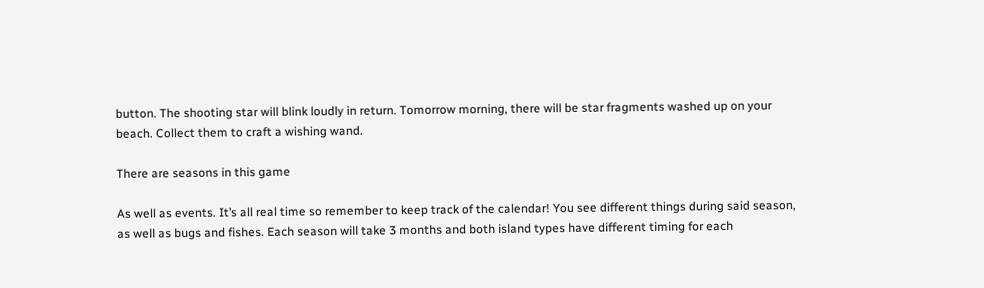button. The shooting star will blink loudly in return. Tomorrow morning, there will be star fragments washed up on your beach. Collect them to craft a wishing wand.

There are seasons in this game

As well as events. It’s all real time so remember to keep track of the calendar! You see different things during said season, as well as bugs and fishes. Each season will take 3 months and both island types have different timing for each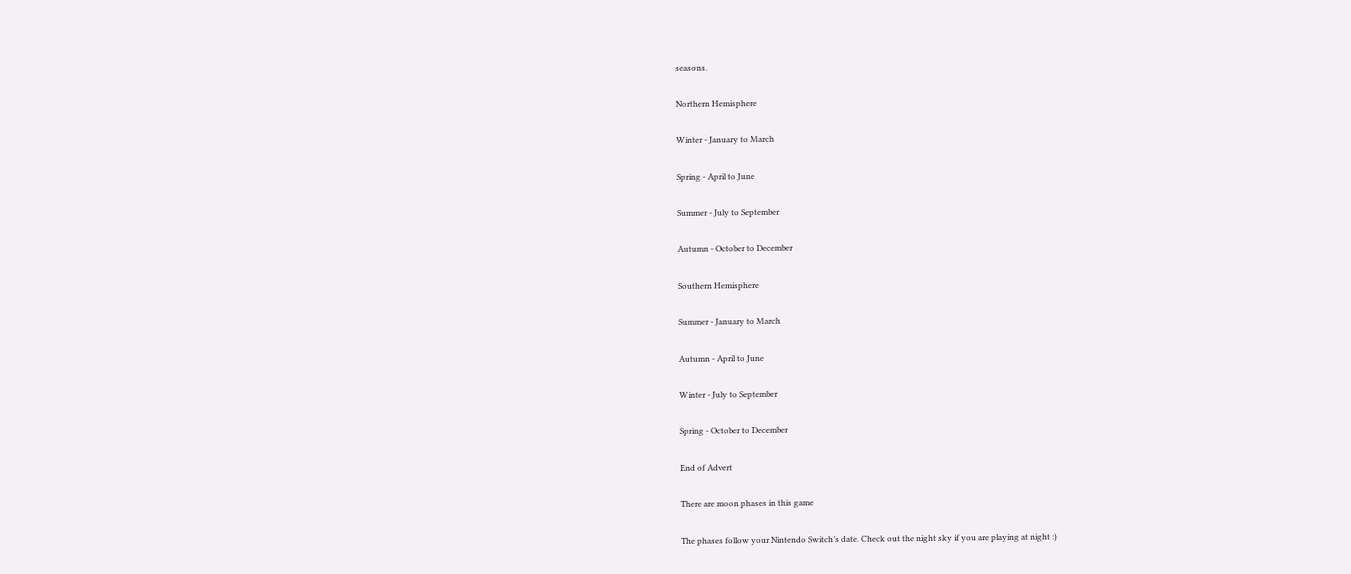seasons.

Northern Hemisphere

Winter - January to March

Spring - April to June

Summer - July to September

Autumn - October to December

Southern Hemisphere

Summer - January to March

Autumn - April to June

Winter - July to September

Spring - October to December

End of Advert

There are moon phases in this game

The phases follow your Nintendo Switch’s date. Check out the night sky if you are playing at night :)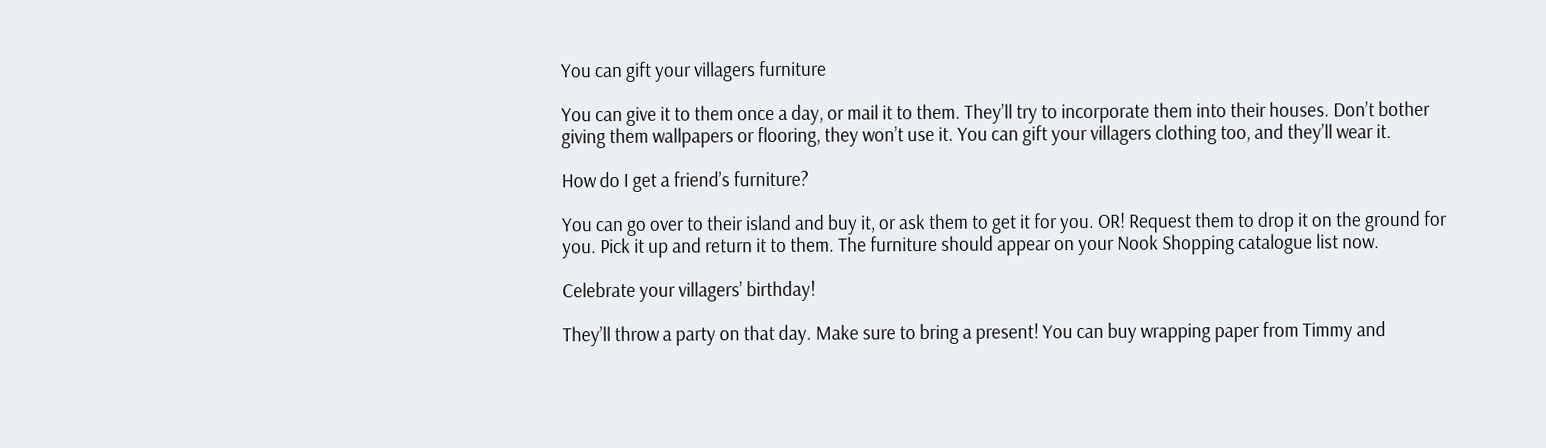You can gift your villagers furniture

You can give it to them once a day, or mail it to them. They’ll try to incorporate them into their houses. Don’t bother giving them wallpapers or flooring, they won’t use it. You can gift your villagers clothing too, and they’ll wear it.

How do I get a friend’s furniture?

You can go over to their island and buy it, or ask them to get it for you. OR! Request them to drop it on the ground for you. Pick it up and return it to them. The furniture should appear on your Nook Shopping catalogue list now.

Celebrate your villagers’ birthday!

They’ll throw a party on that day. Make sure to bring a present! You can buy wrapping paper from Timmy and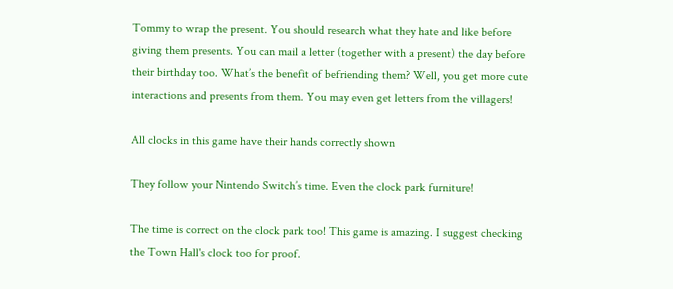Tommy to wrap the present. You should research what they hate and like before giving them presents. You can mail a letter (together with a present) the day before their birthday too. What’s the benefit of befriending them? Well, you get more cute interactions and presents from them. You may even get letters from the villagers!

All clocks in this game have their hands correctly shown

They follow your Nintendo Switch’s time. Even the clock park furniture!

The time is correct on the clock park too! This game is amazing. I suggest checking the Town Hall's clock too for proof.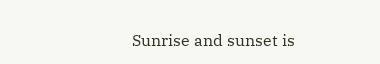Sunrise and sunset is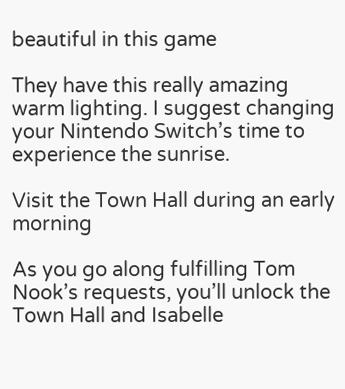beautiful in this game

They have this really amazing warm lighting. I suggest changing your Nintendo Switch’s time to experience the sunrise.

Visit the Town Hall during an early morning

As you go along fulfilling Tom Nook’s requests, you’ll unlock the Town Hall and Isabelle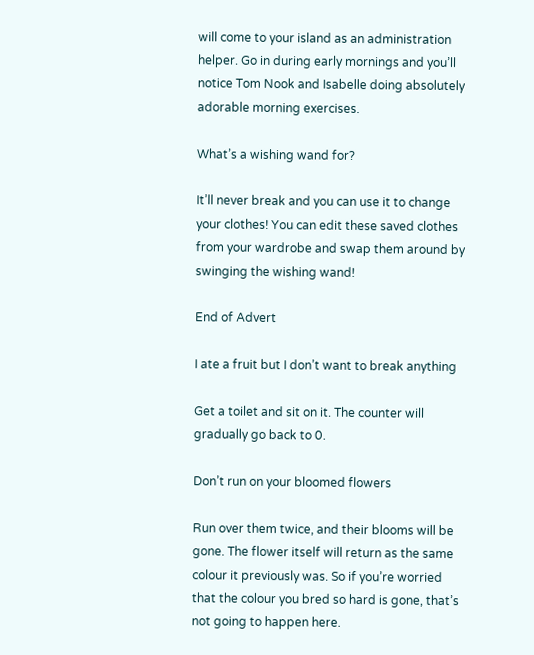will come to your island as an administration helper. Go in during early mornings and you’ll notice Tom Nook and Isabelle doing absolutely adorable morning exercises.

What’s a wishing wand for?

It’ll never break and you can use it to change your clothes! You can edit these saved clothes from your wardrobe and swap them around by swinging the wishing wand!

End of Advert

I ate a fruit but I don’t want to break anything

Get a toilet and sit on it. The counter will gradually go back to 0.

Don’t run on your bloomed flowers

Run over them twice, and their blooms will be gone. The flower itself will return as the same colour it previously was. So if you’re worried that the colour you bred so hard is gone, that’s not going to happen here.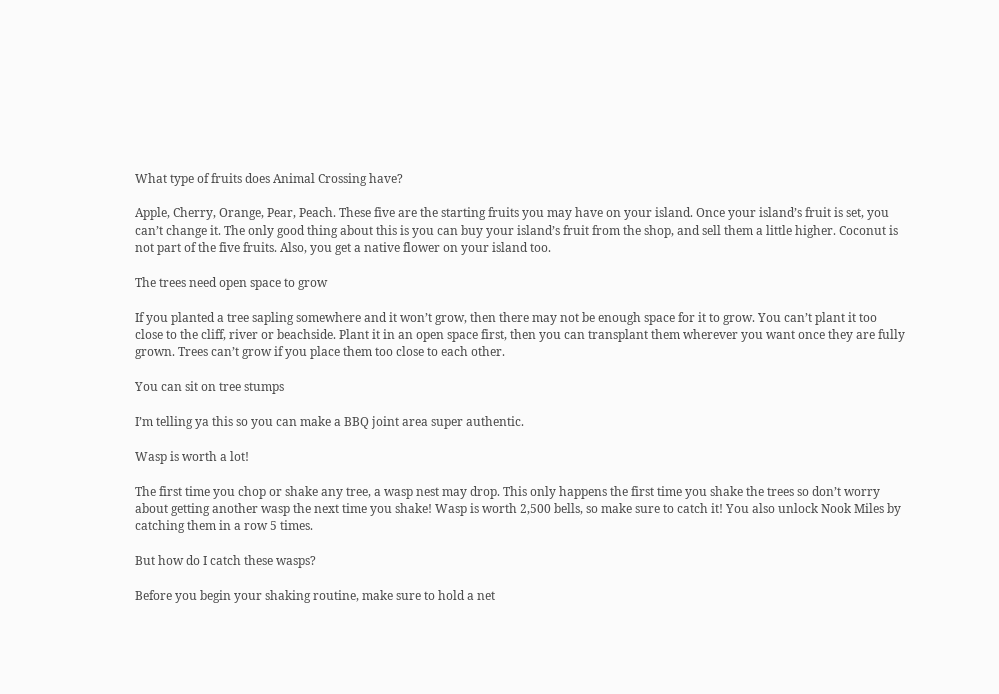What type of fruits does Animal Crossing have?

Apple, Cherry, Orange, Pear, Peach. These five are the starting fruits you may have on your island. Once your island’s fruit is set, you can’t change it. The only good thing about this is you can buy your island’s fruit from the shop, and sell them a little higher. Coconut is not part of the five fruits. Also, you get a native flower on your island too.

The trees need open space to grow

If you planted a tree sapling somewhere and it won’t grow, then there may not be enough space for it to grow. You can’t plant it too close to the cliff, river or beachside. Plant it in an open space first, then you can transplant them wherever you want once they are fully grown. Trees can’t grow if you place them too close to each other.

You can sit on tree stumps

I’m telling ya this so you can make a BBQ joint area super authentic.

Wasp is worth a lot!

The first time you chop or shake any tree, a wasp nest may drop. This only happens the first time you shake the trees so don’t worry about getting another wasp the next time you shake! Wasp is worth 2,500 bells, so make sure to catch it! You also unlock Nook Miles by catching them in a row 5 times.

But how do I catch these wasps?

Before you begin your shaking routine, make sure to hold a net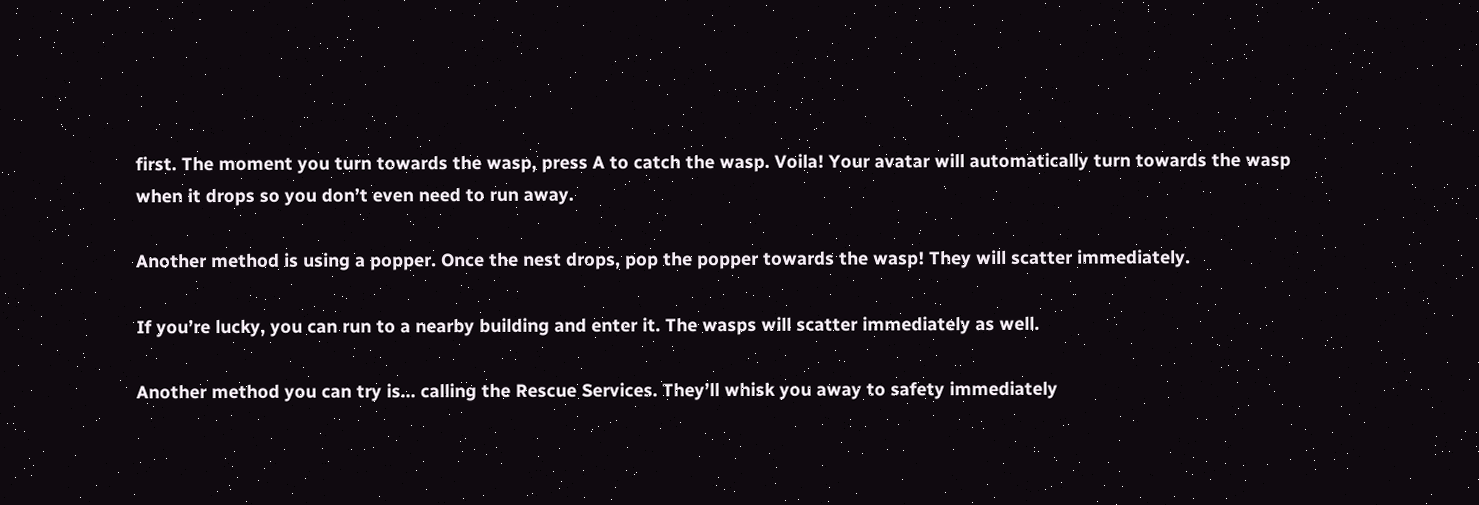first. The moment you turn towards the wasp, press A to catch the wasp. Voila! Your avatar will automatically turn towards the wasp when it drops so you don’t even need to run away.

Another method is using a popper. Once the nest drops, pop the popper towards the wasp! They will scatter immediately.

If you’re lucky, you can run to a nearby building and enter it. The wasps will scatter immediately as well.

Another method you can try is… calling the Rescue Services. They’ll whisk you away to safety immediately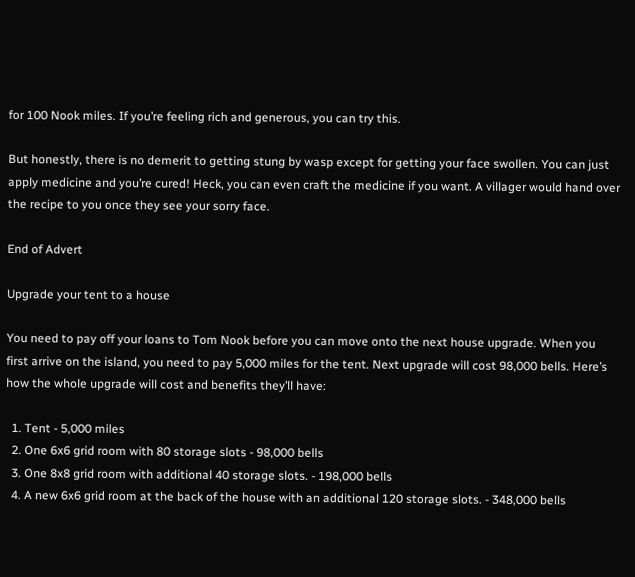for 100 Nook miles. If you’re feeling rich and generous, you can try this.

But honestly, there is no demerit to getting stung by wasp except for getting your face swollen. You can just apply medicine and you’re cured! Heck, you can even craft the medicine if you want. A villager would hand over the recipe to you once they see your sorry face.

End of Advert

Upgrade your tent to a house

You need to pay off your loans to Tom Nook before you can move onto the next house upgrade. When you first arrive on the island, you need to pay 5,000 miles for the tent. Next upgrade will cost 98,000 bells. Here’s how the whole upgrade will cost and benefits they’ll have:

  1. Tent - 5,000 miles
  2. One 6x6 grid room with 80 storage slots - 98,000 bells
  3. One 8x8 grid room with additional 40 storage slots. - 198,000 bells
  4. A new 6x6 grid room at the back of the house with an additional 120 storage slots. - 348,000 bells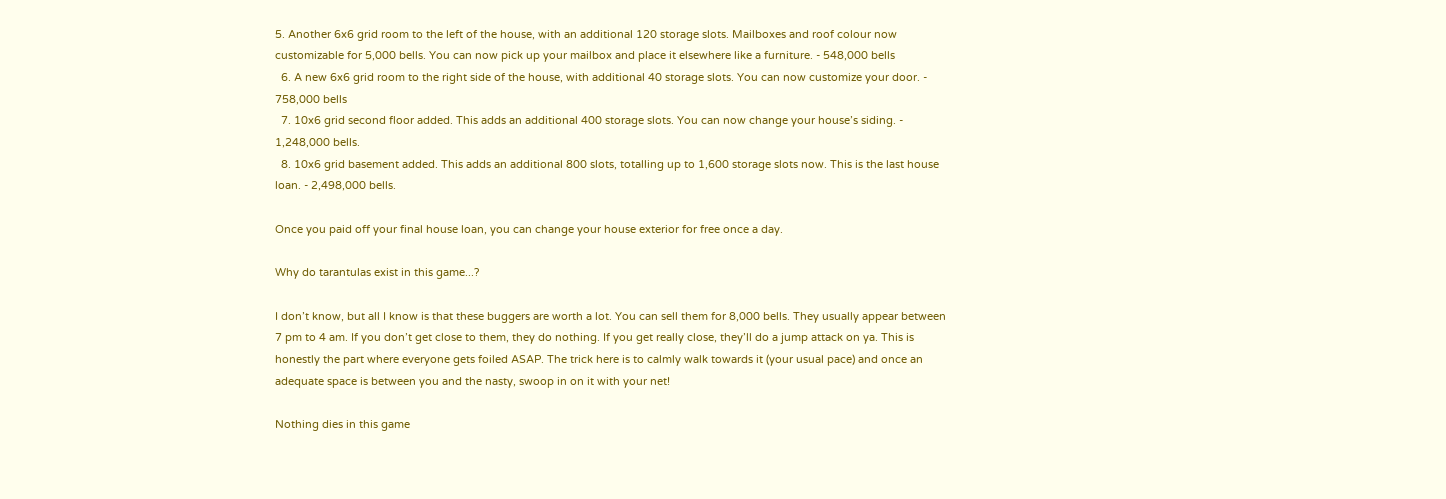5. Another 6x6 grid room to the left of the house, with an additional 120 storage slots. Mailboxes and roof colour now customizable for 5,000 bells. You can now pick up your mailbox and place it elsewhere like a furniture. - 548,000 bells
  6. A new 6x6 grid room to the right side of the house, with additional 40 storage slots. You can now customize your door. - 758,000 bells
  7. 10x6 grid second floor added. This adds an additional 400 storage slots. You can now change your house’s siding. - 1,248,000 bells.
  8. 10x6 grid basement added. This adds an additional 800 slots, totalling up to 1,600 storage slots now. This is the last house loan. - 2,498,000 bells.

Once you paid off your final house loan, you can change your house exterior for free once a day.

Why do tarantulas exist in this game...?

I don’t know, but all I know is that these buggers are worth a lot. You can sell them for 8,000 bells. They usually appear between 7 pm to 4 am. If you don’t get close to them, they do nothing. If you get really close, they’ll do a jump attack on ya. This is honestly the part where everyone gets foiled ASAP. The trick here is to calmly walk towards it (your usual pace) and once an adequate space is between you and the nasty, swoop in on it with your net!

Nothing dies in this game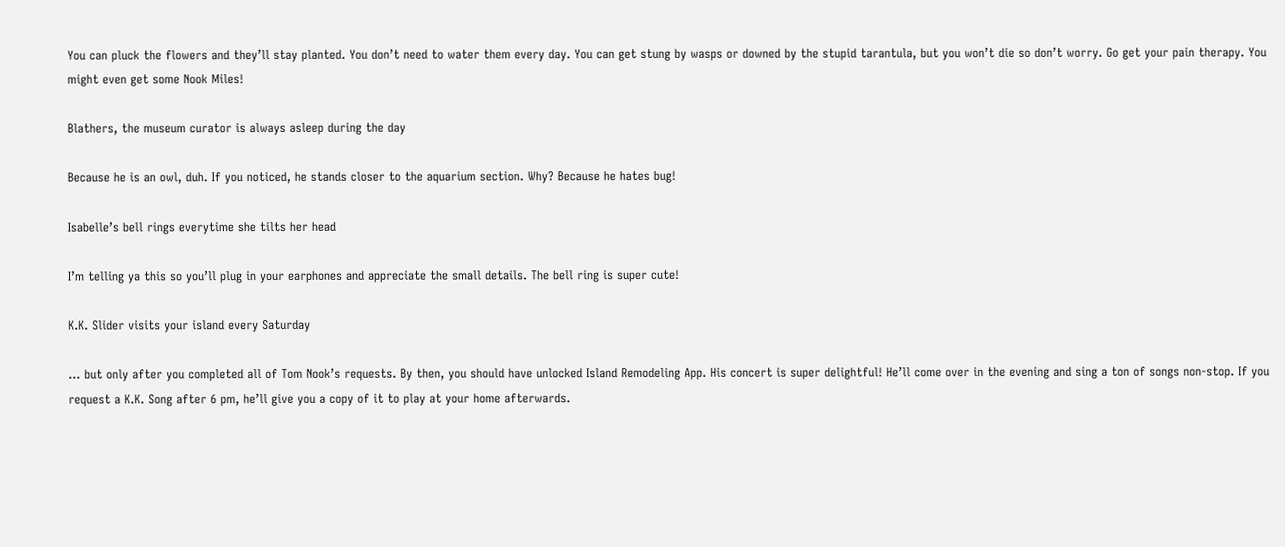You can pluck the flowers and they’ll stay planted. You don’t need to water them every day. You can get stung by wasps or downed by the stupid tarantula, but you won’t die so don’t worry. Go get your pain therapy. You might even get some Nook Miles!

Blathers, the museum curator is always asleep during the day

Because he is an owl, duh. If you noticed, he stands closer to the aquarium section. Why? Because he hates bug!

Isabelle’s bell rings everytime she tilts her head

I’m telling ya this so you’ll plug in your earphones and appreciate the small details. The bell ring is super cute!

K.K. Slider visits your island every Saturday

… but only after you completed all of Tom Nook’s requests. By then, you should have unlocked Island Remodeling App. His concert is super delightful! He’ll come over in the evening and sing a ton of songs non-stop. If you request a K.K. Song after 6 pm, he’ll give you a copy of it to play at your home afterwards.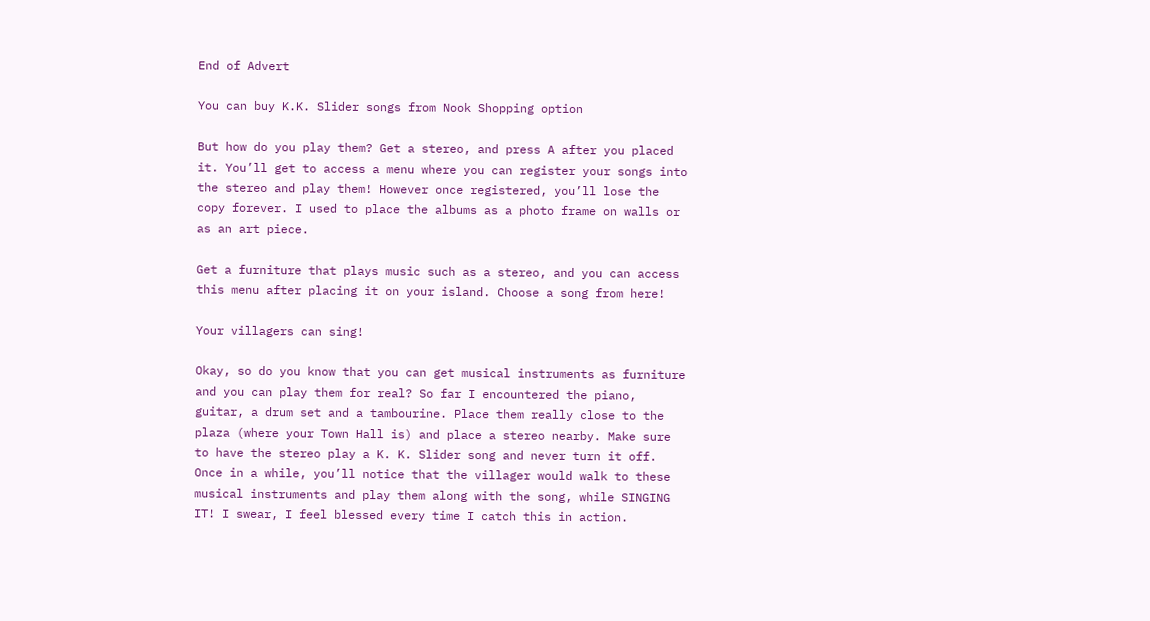End of Advert

You can buy K.K. Slider songs from Nook Shopping option

But how do you play them? Get a stereo, and press A after you placed it. You’ll get to access a menu where you can register your songs into the stereo and play them! However once registered, you’ll lose the copy forever. I used to place the albums as a photo frame on walls or as an art piece.

Get a furniture that plays music such as a stereo, and you can access this menu after placing it on your island. Choose a song from here!

Your villagers can sing!

Okay, so do you know that you can get musical instruments as furniture and you can play them for real? So far I encountered the piano, guitar, a drum set and a tambourine. Place them really close to the plaza (where your Town Hall is) and place a stereo nearby. Make sure to have the stereo play a K. K. Slider song and never turn it off. Once in a while, you’ll notice that the villager would walk to these musical instruments and play them along with the song, while SINGING IT! I swear, I feel blessed every time I catch this in action.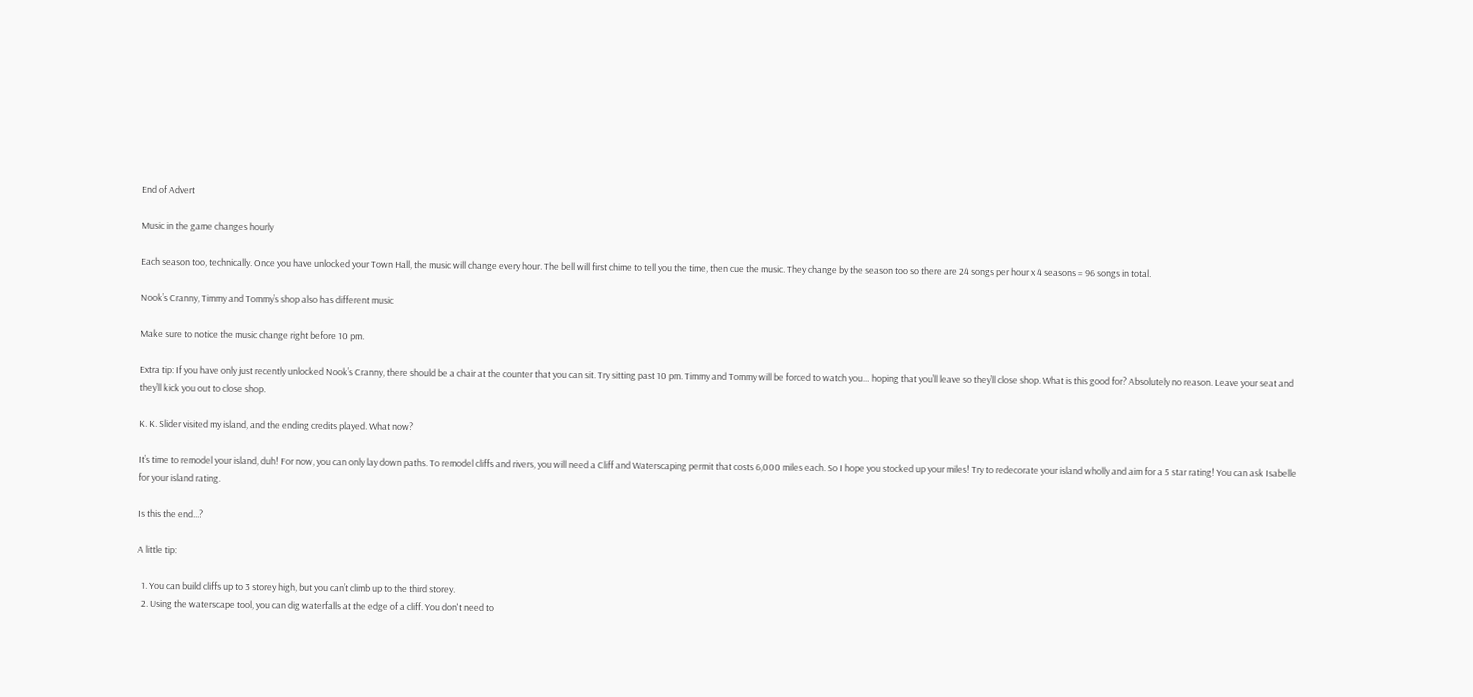End of Advert

Music in the game changes hourly

Each season too, technically. Once you have unlocked your Town Hall, the music will change every hour. The bell will first chime to tell you the time, then cue the music. They change by the season too so there are 24 songs per hour x 4 seasons = 96 songs in total.

Nook’s Cranny, Timmy and Tommy’s shop also has different music

Make sure to notice the music change right before 10 pm.

Extra tip: If you have only just recently unlocked Nook’s Cranny, there should be a chair at the counter that you can sit. Try sitting past 10 pm. Timmy and Tommy will be forced to watch you… hoping that you’ll leave so they’ll close shop. What is this good for? Absolutely no reason. Leave your seat and they’ll kick you out to close shop.

K. K. Slider visited my island, and the ending credits played. What now?

It’s time to remodel your island, duh! For now, you can only lay down paths. To remodel cliffs and rivers, you will need a Cliff and Waterscaping permit that costs 6,000 miles each. So I hope you stocked up your miles! Try to redecorate your island wholly and aim for a 5 star rating! You can ask Isabelle for your island rating.

Is this the end...?

A little tip:

  1. You can build cliffs up to 3 storey high, but you can’t climb up to the third storey.
  2. Using the waterscape tool, you can dig waterfalls at the edge of a cliff. You don't need to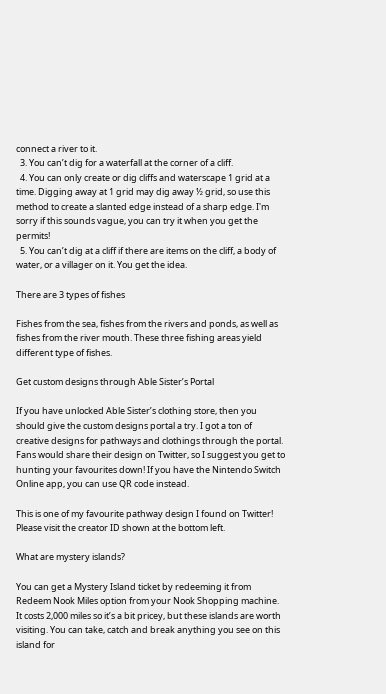connect a river to it.
  3. You can’t dig for a waterfall at the corner of a cliff.
  4. You can only create or dig cliffs and waterscape 1 grid at a time. Digging away at 1 grid may dig away ½ grid, so use this method to create a slanted edge instead of a sharp edge. I'm sorry if this sounds vague, you can try it when you get the permits!
  5. You can’t dig at a cliff if there are items on the cliff, a body of water, or a villager on it. You get the idea.

There are 3 types of fishes

Fishes from the sea, fishes from the rivers and ponds, as well as fishes from the river mouth. These three fishing areas yield different type of fishes.

Get custom designs through Able Sister’s Portal

If you have unlocked Able Sister’s clothing store, then you should give the custom designs portal a try. I got a ton of creative designs for pathways and clothings through the portal. Fans would share their design on Twitter, so I suggest you get to hunting your favourites down! If you have the Nintendo Switch Online app, you can use QR code instead.

This is one of my favourite pathway design I found on Twitter! Please visit the creator ID shown at the bottom left.

What are mystery islands?

You can get a Mystery Island ticket by redeeming it from Redeem Nook Miles option from your Nook Shopping machine. It costs 2,000 miles so it’s a bit pricey, but these islands are worth visiting. You can take, catch and break anything you see on this island for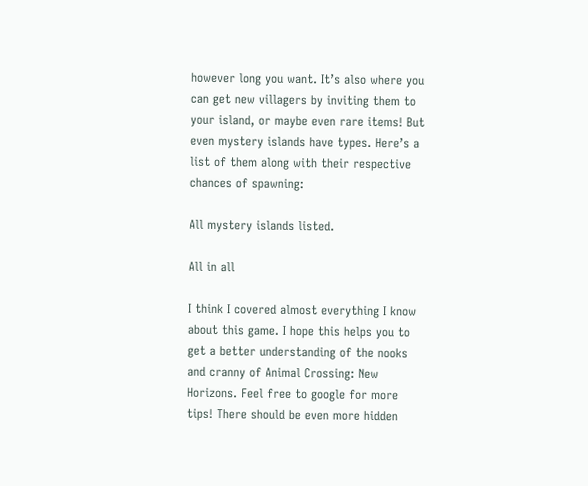however long you want. It’s also where you can get new villagers by inviting them to your island, or maybe even rare items! But even mystery islands have types. Here’s a list of them along with their respective chances of spawning:

All mystery islands listed.

All in all

I think I covered almost everything I know about this game. I hope this helps you to get a better understanding of the nooks and cranny of Animal Crossing: New Horizons. Feel free to google for more tips! There should be even more hidden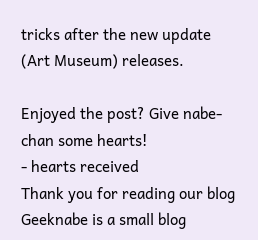tricks after the new update (Art Museum) releases.

Enjoyed the post? Give nabe-chan some hearts!
- hearts received
Thank you for reading our blog
Geeknabe is a small blog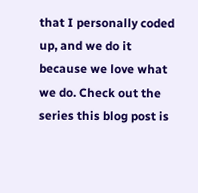that I personally coded up, and we do it because we love what we do. Check out the series this blog post is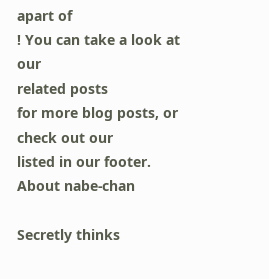apart of
! You can take a look at our
related posts
for more blog posts, or check out our
listed in our footer.
About nabe-chan

Secretly thinks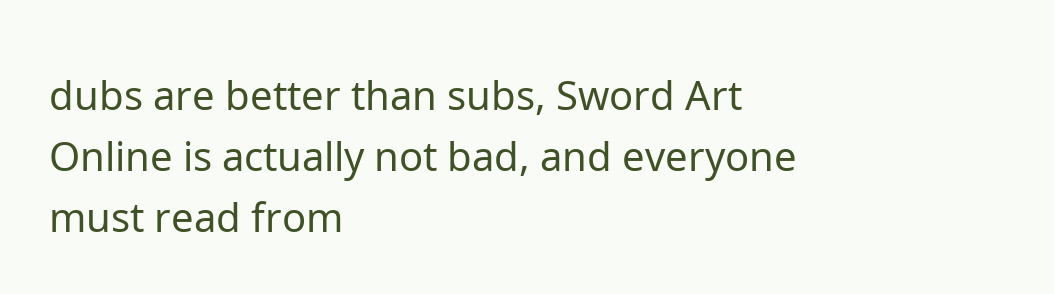dubs are better than subs, Sword Art Online is actually not bad, and everyone must read from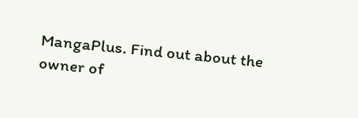MangaPlus. Find out about the owner of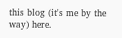this blog (it's me by the way) here.